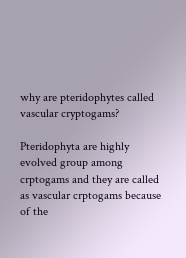why are pteridophytes called vascular cryptogams?

Pteridophyta are highly evolved group among crptogams and they are called as vascular crptogams because of the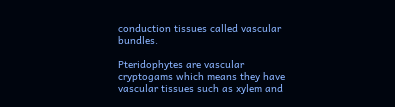conduction tissues called vascular bundles.

Pteridophytes are vascular cryptogams which means they have vascular tissues such as xylem and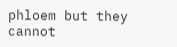phloem but they cannot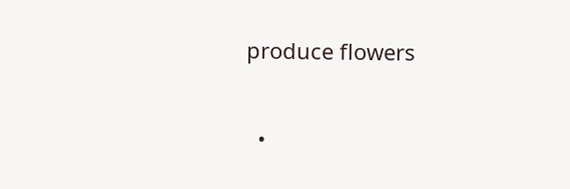produce flowers

  •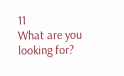11
What are you looking for?